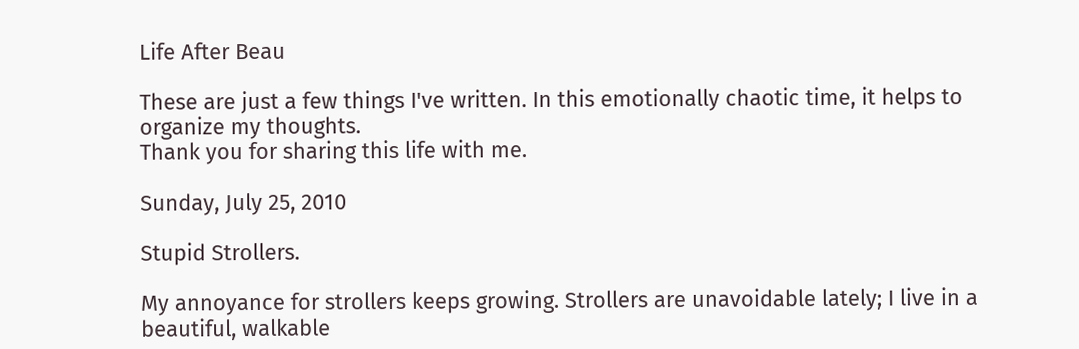Life After Beau

These are just a few things I've written. In this emotionally chaotic time, it helps to organize my thoughts.
Thank you for sharing this life with me.

Sunday, July 25, 2010

Stupid Strollers.

My annoyance for strollers keeps growing. Strollers are unavoidable lately; I live in a beautiful, walkable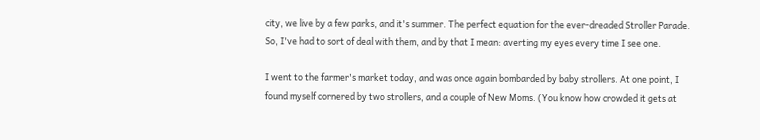city, we live by a few parks, and it's summer. The perfect equation for the ever-dreaded Stroller Parade. So, I've had to sort of deal with them, and by that I mean: averting my eyes every time I see one.

I went to the farmer's market today, and was once again bombarded by baby strollers. At one point, I found myself cornered by two strollers, and a couple of New Moms. (You know how crowded it gets at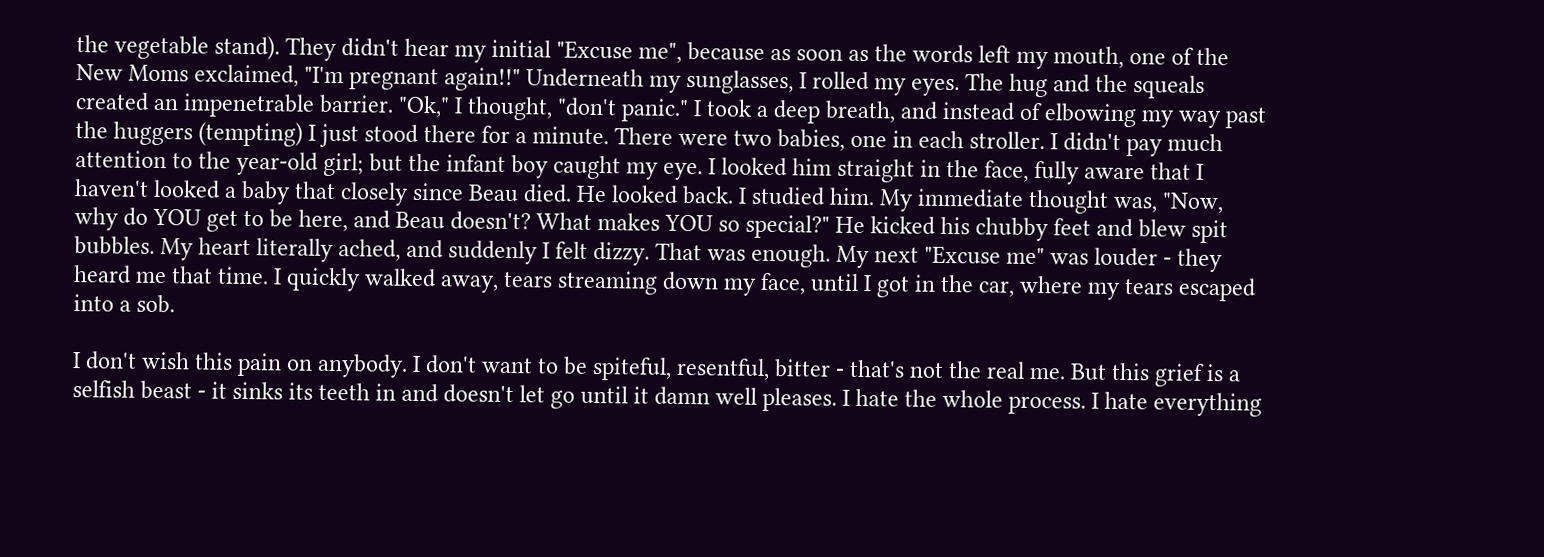the vegetable stand). They didn't hear my initial "Excuse me", because as soon as the words left my mouth, one of the New Moms exclaimed, "I'm pregnant again!!" Underneath my sunglasses, I rolled my eyes. The hug and the squeals created an impenetrable barrier. "Ok," I thought, "don't panic." I took a deep breath, and instead of elbowing my way past the huggers (tempting) I just stood there for a minute. There were two babies, one in each stroller. I didn't pay much attention to the year-old girl; but the infant boy caught my eye. I looked him straight in the face, fully aware that I haven't looked a baby that closely since Beau died. He looked back. I studied him. My immediate thought was, "Now, why do YOU get to be here, and Beau doesn't? What makes YOU so special?" He kicked his chubby feet and blew spit bubbles. My heart literally ached, and suddenly I felt dizzy. That was enough. My next "Excuse me" was louder - they heard me that time. I quickly walked away, tears streaming down my face, until I got in the car, where my tears escaped into a sob.

I don't wish this pain on anybody. I don't want to be spiteful, resentful, bitter - that's not the real me. But this grief is a selfish beast - it sinks its teeth in and doesn't let go until it damn well pleases. I hate the whole process. I hate everything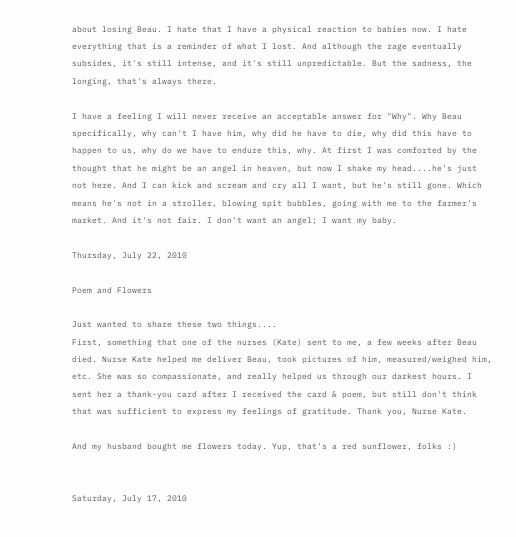about losing Beau. I hate that I have a physical reaction to babies now. I hate everything that is a reminder of what I lost. And although the rage eventually subsides, it's still intense, and it's still unpredictable. But the sadness, the longing, that's always there.

I have a feeling I will never receive an acceptable answer for "Why". Why Beau specifically, why can't I have him, why did he have to die, why did this have to happen to us, why do we have to endure this, why. At first I was comforted by the thought that he might be an angel in heaven, but now I shake my head....he's just not here. And I can kick and scream and cry all I want, but he's still gone. Which means he's not in a stroller, blowing spit bubbles, going with me to the farmer's market. And it's not fair. I don't want an angel; I want my baby.

Thursday, July 22, 2010

Poem and Flowers

Just wanted to share these two things....
First, something that one of the nurses (Kate) sent to me, a few weeks after Beau died. Nurse Kate helped me deliver Beau, took pictures of him, measured/weighed him, etc. She was so compassionate, and really helped us through our darkest hours. I sent her a thank-you card after I received the card & poem, but still don't think that was sufficient to express my feelings of gratitude. Thank you, Nurse Kate.

And my husband bought me flowers today. Yup, that's a red sunflower, folks :)


Saturday, July 17, 2010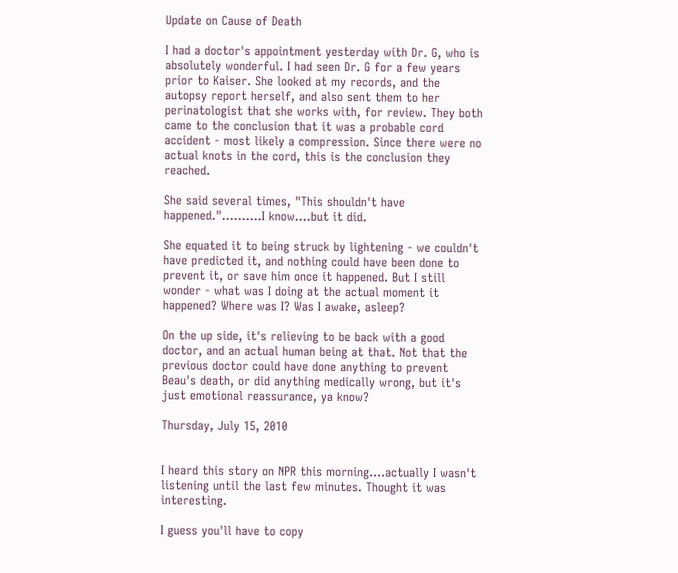Update on Cause of Death

I had a doctor's appointment yesterday with Dr. G, who is absolutely wonderful. I had seen Dr. G for a few years prior to Kaiser. She looked at my records, and the autopsy report herself, and also sent them to her perinatologist that she works with, for review. They both came to the conclusion that it was a probable cord accident - most likely a compression. Since there were no actual knots in the cord, this is the conclusion they reached.

She said several times, "This shouldn't have happened."..........I know....but it did.

She equated it to being struck by lightening - we couldn't have predicted it, and nothing could have been done to prevent it, or save him once it happened. But I still wonder - what was I doing at the actual moment it happened? Where was I? Was I awake, asleep?

On the up side, it's relieving to be back with a good doctor, and an actual human being at that. Not that the previous doctor could have done anything to prevent Beau's death, or did anything medically wrong, but it's just emotional reassurance, ya know?

Thursday, July 15, 2010


I heard this story on NPR this morning....actually I wasn't listening until the last few minutes. Thought it was interesting.

I guess you'll have to copy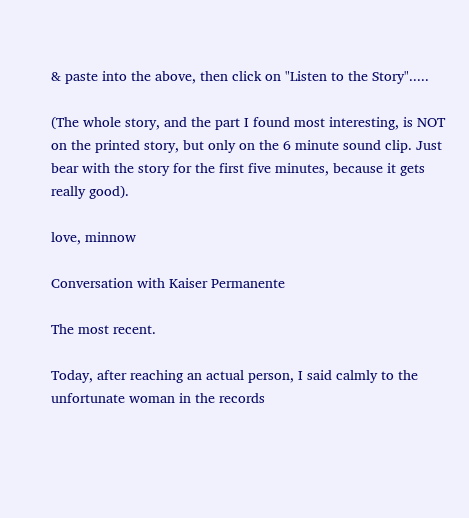& paste into the above, then click on "Listen to the Story".....

(The whole story, and the part I found most interesting, is NOT on the printed story, but only on the 6 minute sound clip. Just bear with the story for the first five minutes, because it gets really good).

love, minnow

Conversation with Kaiser Permanente

The most recent.

Today, after reaching an actual person, I said calmly to the unfortunate woman in the records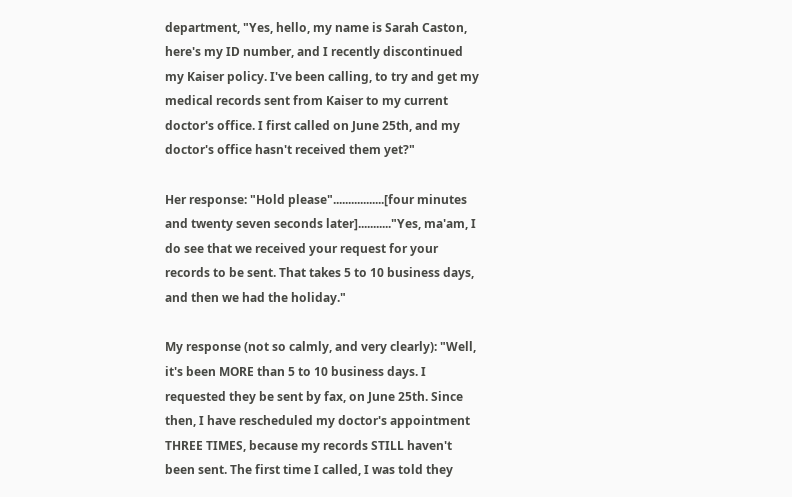department, "Yes, hello, my name is Sarah Caston, here's my ID number, and I recently discontinued my Kaiser policy. I've been calling, to try and get my medical records sent from Kaiser to my current doctor's office. I first called on June 25th, and my doctor's office hasn't received them yet?"

Her response: "Hold please".................[four minutes and twenty seven seconds later]..........."Yes, ma'am, I do see that we received your request for your records to be sent. That takes 5 to 10 business days, and then we had the holiday."

My response (not so calmly, and very clearly): "Well, it's been MORE than 5 to 10 business days. I requested they be sent by fax, on June 25th. Since then, I have rescheduled my doctor's appointment THREE TIMES, because my records STILL haven't been sent. The first time I called, I was told they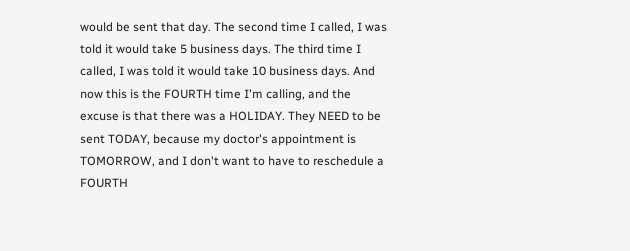would be sent that day. The second time I called, I was told it would take 5 business days. The third time I called, I was told it would take 10 business days. And now this is the FOURTH time I'm calling, and the excuse is that there was a HOLIDAY. They NEED to be sent TODAY, because my doctor's appointment is TOMORROW, and I don't want to have to reschedule a FOURTH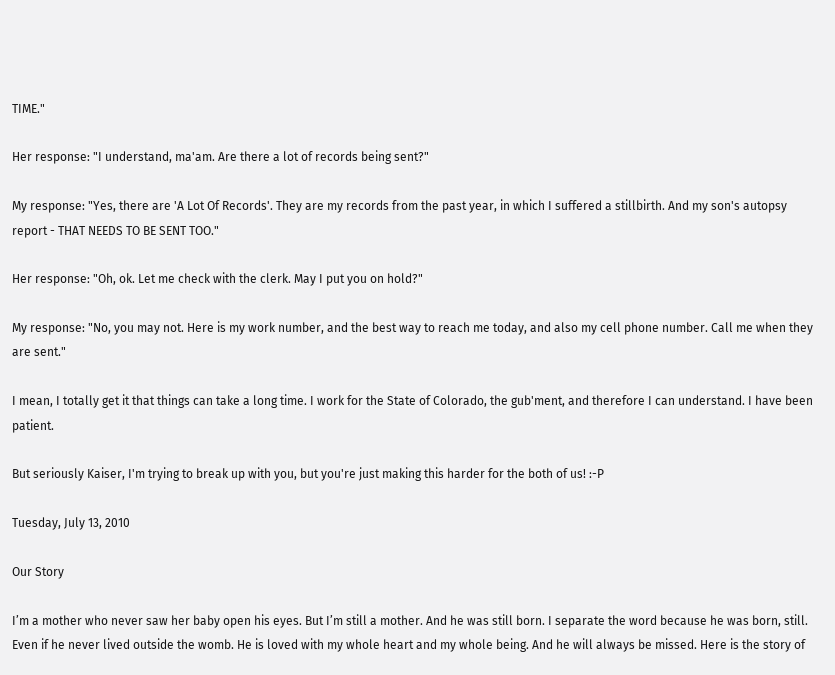TIME."

Her response: "I understand, ma'am. Are there a lot of records being sent?"

My response: "Yes, there are 'A Lot Of Records'. They are my records from the past year, in which I suffered a stillbirth. And my son's autopsy report - THAT NEEDS TO BE SENT TOO."

Her response: "Oh, ok. Let me check with the clerk. May I put you on hold?"

My response: "No, you may not. Here is my work number, and the best way to reach me today, and also my cell phone number. Call me when they are sent."

I mean, I totally get it that things can take a long time. I work for the State of Colorado, the gub'ment, and therefore I can understand. I have been patient.

But seriously Kaiser, I'm trying to break up with you, but you're just making this harder for the both of us! :-P

Tuesday, July 13, 2010

Our Story

I’m a mother who never saw her baby open his eyes. But I’m still a mother. And he was still born. I separate the word because he was born, still. Even if he never lived outside the womb. He is loved with my whole heart and my whole being. And he will always be missed. Here is the story of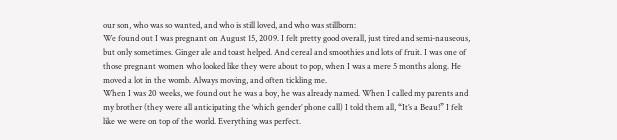our son, who was so wanted, and who is still loved, and who was stillborn:
We found out I was pregnant on August 15, 2009. I felt pretty good overall, just tired and semi-nauseous, but only sometimes. Ginger ale and toast helped. And cereal and smoothies and lots of fruit. I was one of those pregnant women who looked like they were about to pop, when I was a mere 5 months along. He moved a lot in the womb. Always moving, and often tickling me.
When I was 20 weeks, we found out he was a boy, he was already named. When I called my parents and my brother (they were all anticipating the ‘which gender’ phone call) I told them all, “It’s a Beau!” I felt like we were on top of the world. Everything was perfect.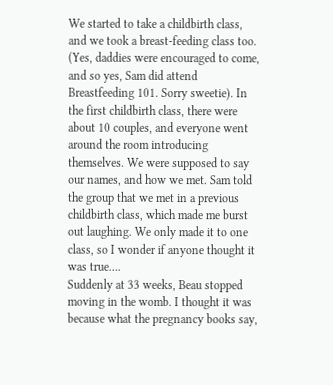We started to take a childbirth class, and we took a breast-feeding class too. (Yes, daddies were encouraged to come, and so yes, Sam did attend Breastfeeding 101. Sorry sweetie). In the first childbirth class, there were about 10 couples, and everyone went around the room introducing themselves. We were supposed to say our names, and how we met. Sam told the group that we met in a previous childbirth class, which made me burst out laughing. We only made it to one class, so I wonder if anyone thought it was true….
Suddenly at 33 weeks, Beau stopped moving in the womb. I thought it was because what the pregnancy books say,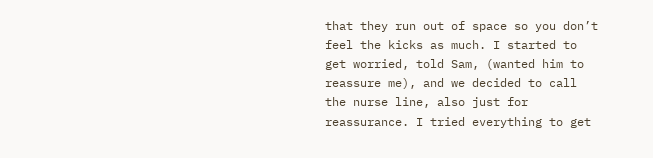that they run out of space so you don’t feel the kicks as much. I started to get worried, told Sam, (wanted him to reassure me), and we decided to call the nurse line, also just for reassurance. I tried everything to get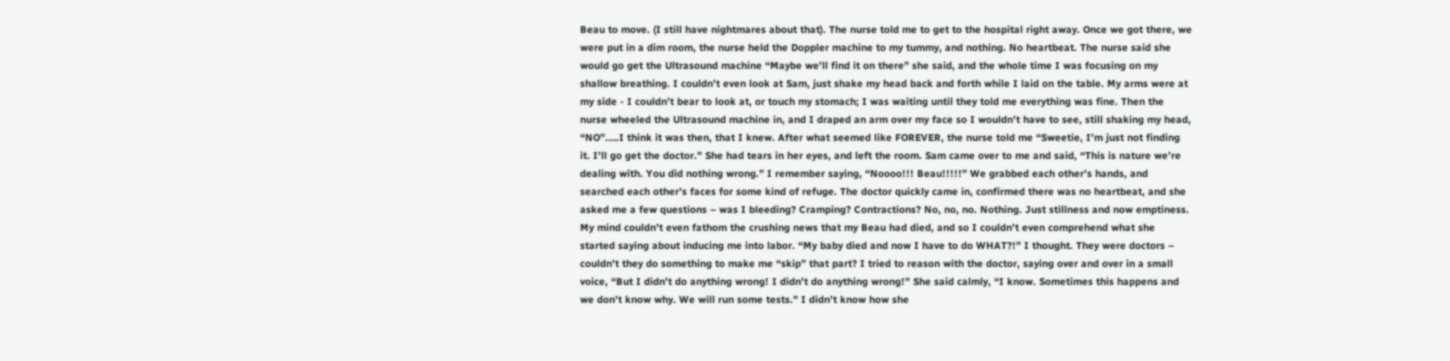Beau to move. (I still have nightmares about that). The nurse told me to get to the hospital right away. Once we got there, we were put in a dim room, the nurse held the Doppler machine to my tummy, and nothing. No heartbeat. The nurse said she would go get the Ultrasound machine “Maybe we’ll find it on there” she said, and the whole time I was focusing on my shallow breathing. I couldn’t even look at Sam, just shake my head back and forth while I laid on the table. My arms were at my side - I couldn’t bear to look at, or touch my stomach; I was waiting until they told me everything was fine. Then the nurse wheeled the Ultrasound machine in, and I draped an arm over my face so I wouldn’t have to see, still shaking my head, “NO”.….I think it was then, that I knew. After what seemed like FOREVER, the nurse told me “Sweetie, I’m just not finding it. I’ll go get the doctor.” She had tears in her eyes, and left the room. Sam came over to me and said, “This is nature we’re dealing with. You did nothing wrong.” I remember saying, “Noooo!!! Beau!!!!!” We grabbed each other’s hands, and searched each other’s faces for some kind of refuge. The doctor quickly came in, confirmed there was no heartbeat, and she asked me a few questions – was I bleeding? Cramping? Contractions? No, no, no. Nothing. Just stillness and now emptiness. My mind couldn’t even fathom the crushing news that my Beau had died, and so I couldn’t even comprehend what she started saying about inducing me into labor. “My baby died and now I have to do WHAT?!” I thought. They were doctors – couldn’t they do something to make me “skip” that part? I tried to reason with the doctor, saying over and over in a small voice, “But I didn’t do anything wrong! I didn’t do anything wrong!” She said calmly, “I know. Sometimes this happens and we don’t know why. We will run some tests.” I didn’t know how she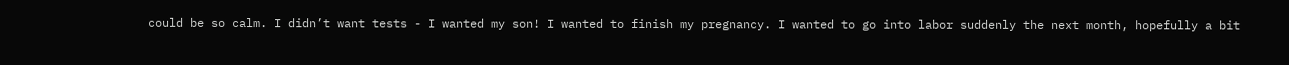could be so calm. I didn’t want tests - I wanted my son! I wanted to finish my pregnancy. I wanted to go into labor suddenly the next month, hopefully a bit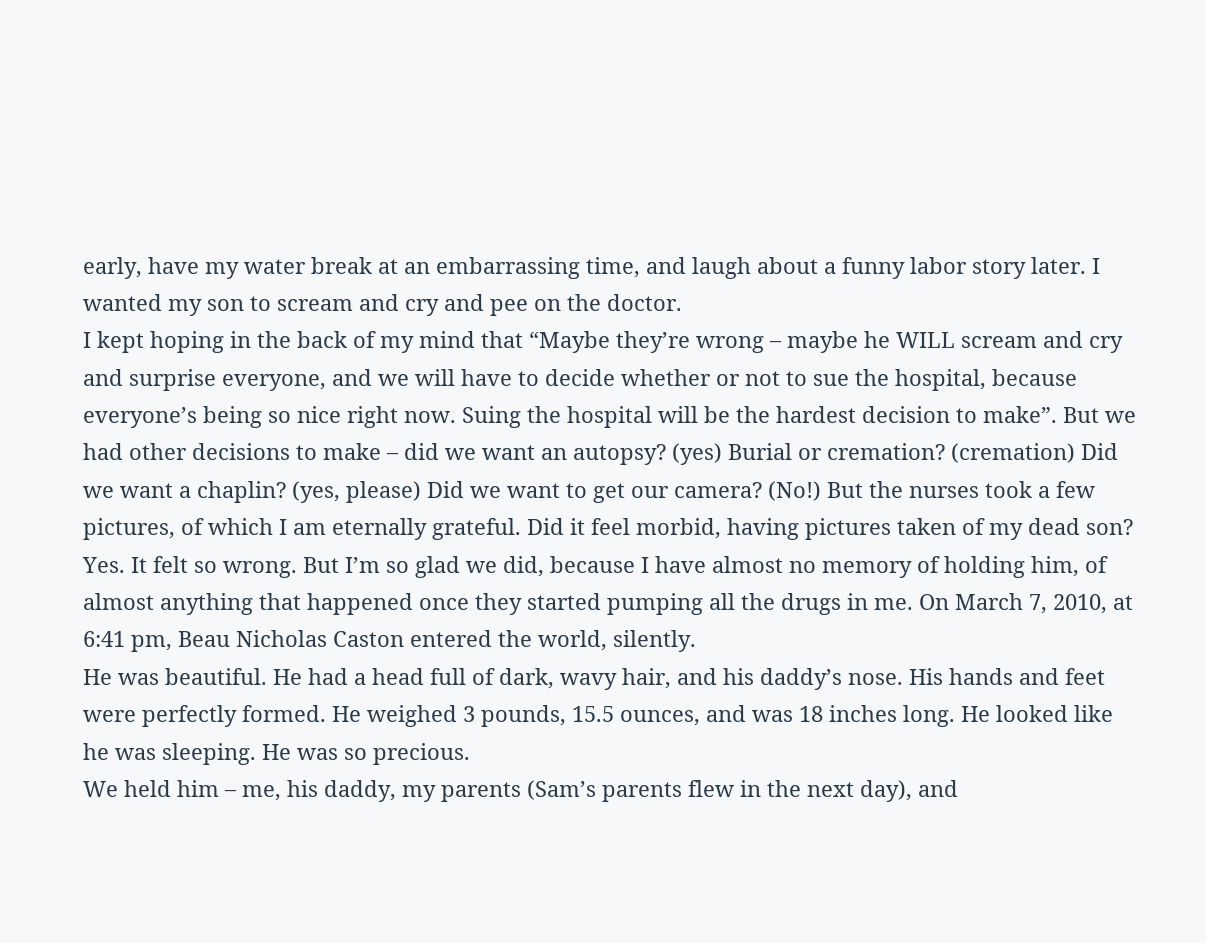early, have my water break at an embarrassing time, and laugh about a funny labor story later. I wanted my son to scream and cry and pee on the doctor.
I kept hoping in the back of my mind that “Maybe they’re wrong – maybe he WILL scream and cry and surprise everyone, and we will have to decide whether or not to sue the hospital, because everyone’s being so nice right now. Suing the hospital will be the hardest decision to make”. But we had other decisions to make – did we want an autopsy? (yes) Burial or cremation? (cremation) Did we want a chaplin? (yes, please) Did we want to get our camera? (No!) But the nurses took a few pictures, of which I am eternally grateful. Did it feel morbid, having pictures taken of my dead son? Yes. It felt so wrong. But I’m so glad we did, because I have almost no memory of holding him, of almost anything that happened once they started pumping all the drugs in me. On March 7, 2010, at 6:41 pm, Beau Nicholas Caston entered the world, silently.
He was beautiful. He had a head full of dark, wavy hair, and his daddy’s nose. His hands and feet were perfectly formed. He weighed 3 pounds, 15.5 ounces, and was 18 inches long. He looked like he was sleeping. He was so precious.
We held him – me, his daddy, my parents (Sam’s parents flew in the next day), and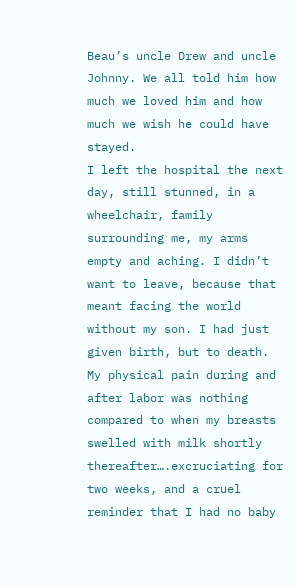Beau’s uncle Drew and uncle Johnny. We all told him how much we loved him and how much we wish he could have stayed.
I left the hospital the next day, still stunned, in a wheelchair, family surrounding me, my arms empty and aching. I didn’t want to leave, because that meant facing the world without my son. I had just given birth, but to death. My physical pain during and after labor was nothing compared to when my breasts swelled with milk shortly thereafter….excruciating for two weeks, and a cruel reminder that I had no baby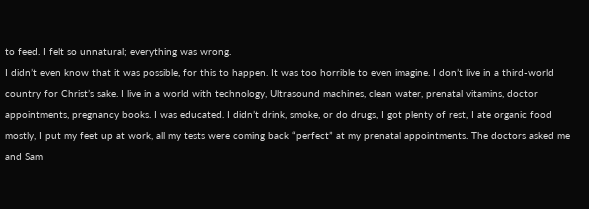to feed. I felt so unnatural; everything was wrong.
I didn’t even know that it was possible, for this to happen. It was too horrible to even imagine. I don’t live in a third-world country for Christ’s sake. I live in a world with technology, Ultrasound machines, clean water, prenatal vitamins, doctor appointments, pregnancy books. I was educated. I didn’t drink, smoke, or do drugs, I got plenty of rest, I ate organic food mostly, I put my feet up at work, all my tests were coming back “perfect” at my prenatal appointments. The doctors asked me and Sam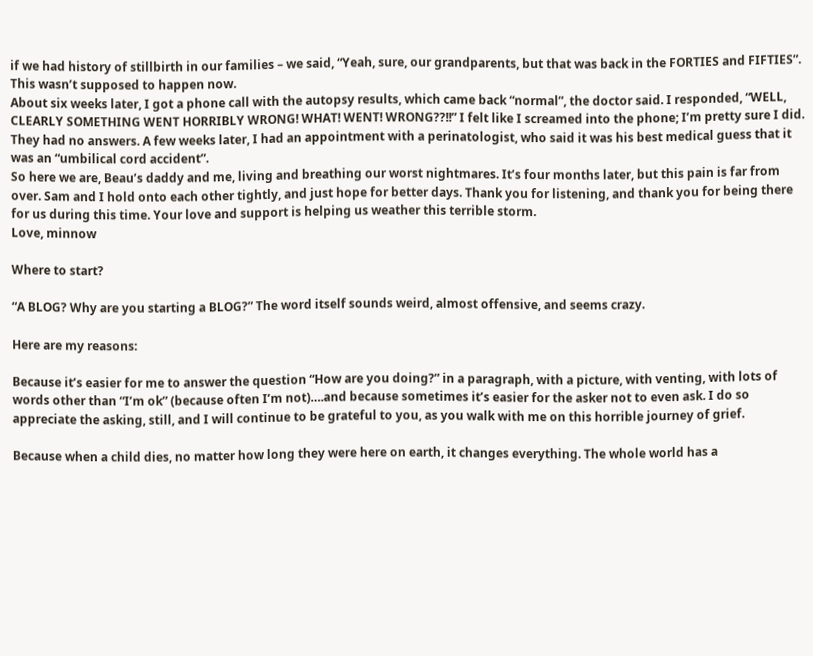if we had history of stillbirth in our families – we said, “Yeah, sure, our grandparents, but that was back in the FORTIES and FIFTIES”. This wasn’t supposed to happen now.
About six weeks later, I got a phone call with the autopsy results, which came back “normal”, the doctor said. I responded, “WELL, CLEARLY SOMETHING WENT HORRIBLY WRONG! WHAT! WENT! WRONG??!!” I felt like I screamed into the phone; I’m pretty sure I did. They had no answers. A few weeks later, I had an appointment with a perinatologist, who said it was his best medical guess that it was an “umbilical cord accident”.
So here we are, Beau’s daddy and me, living and breathing our worst nightmares. It’s four months later, but this pain is far from over. Sam and I hold onto each other tightly, and just hope for better days. Thank you for listening, and thank you for being there for us during this time. Your love and support is helping us weather this terrible storm.
Love, minnow

Where to start?

“A BLOG? Why are you starting a BLOG?” The word itself sounds weird, almost offensive, and seems crazy.

Here are my reasons:

Because it’s easier for me to answer the question “How are you doing?” in a paragraph, with a picture, with venting, with lots of words other than “I’m ok” (because often I’m not)….and because sometimes it’s easier for the asker not to even ask. I do so appreciate the asking, still, and I will continue to be grateful to you, as you walk with me on this horrible journey of grief.

Because when a child dies, no matter how long they were here on earth, it changes everything. The whole world has a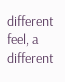different feel, a different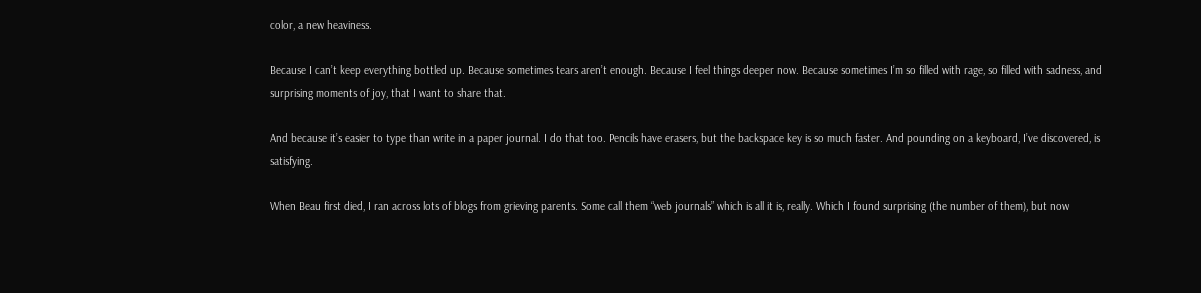color, a new heaviness.

Because I can’t keep everything bottled up. Because sometimes tears aren’t enough. Because I feel things deeper now. Because sometimes I’m so filled with rage, so filled with sadness, and surprising moments of joy, that I want to share that.

And because it’s easier to type than write in a paper journal. I do that too. Pencils have erasers, but the backspace key is so much faster. And pounding on a keyboard, I’ve discovered, is satisfying.

When Beau first died, I ran across lots of blogs from grieving parents. Some call them “web journals” which is all it is, really. Which I found surprising (the number of them), but now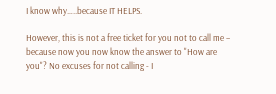I know why…..because IT HELPS.

However, this is not a free ticket for you not to call me – because now you now know the answer to "How are you"? No excuses for not calling - I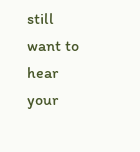still want to hear your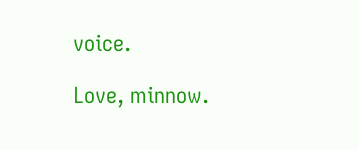voice.

Love, minnow.